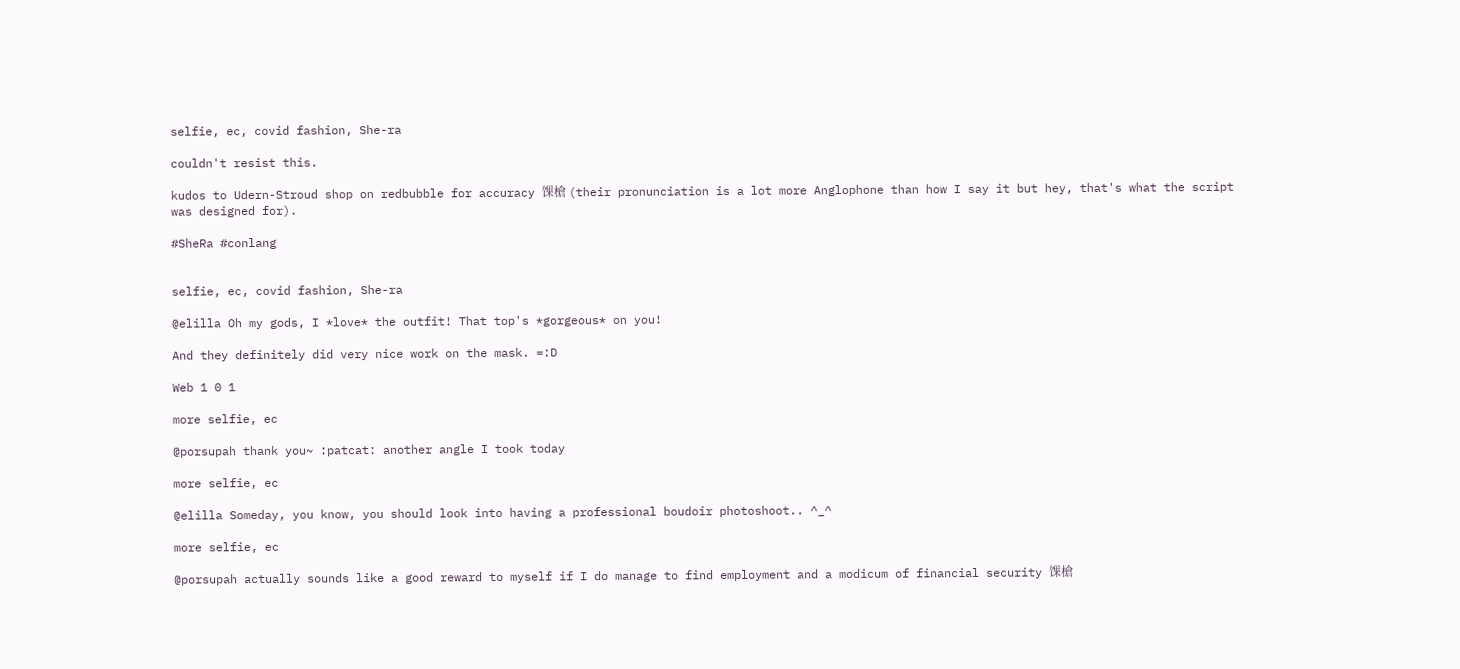selfie, ec, covid fashion, She-ra

couldn't resist this.

kudos to Udern-Stroud shop on redbubble for accuracy 馃槍 (their pronunciation is a lot more Anglophone than how I say it but hey, that's what the script was designed for).

#SheRa #conlang


selfie, ec, covid fashion, She-ra

@elilla Oh my gods, I *love* the outfit! That top's *gorgeous* on you!

And they definitely did very nice work on the mask. =:D

Web 1 0 1

more selfie, ec

@porsupah thank you~ :patcat: another angle I took today

more selfie, ec

@elilla Someday, you know, you should look into having a professional boudoir photoshoot.. ^_^

more selfie, ec

@porsupah actually sounds like a good reward to myself if I do manage to find employment and a modicum of financial security 馃槍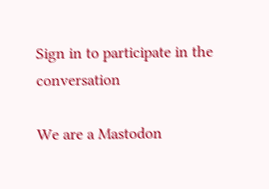Sign in to participate in the conversation

We are a Mastodon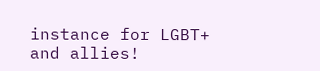instance for LGBT+ and allies!